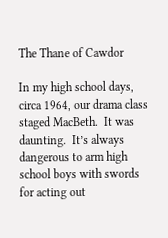The Thane of Cawdor

In my high school days, circa 1964, our drama class staged MacBeth.  It was daunting.  It’s always dangerous to arm high school boys with swords for acting out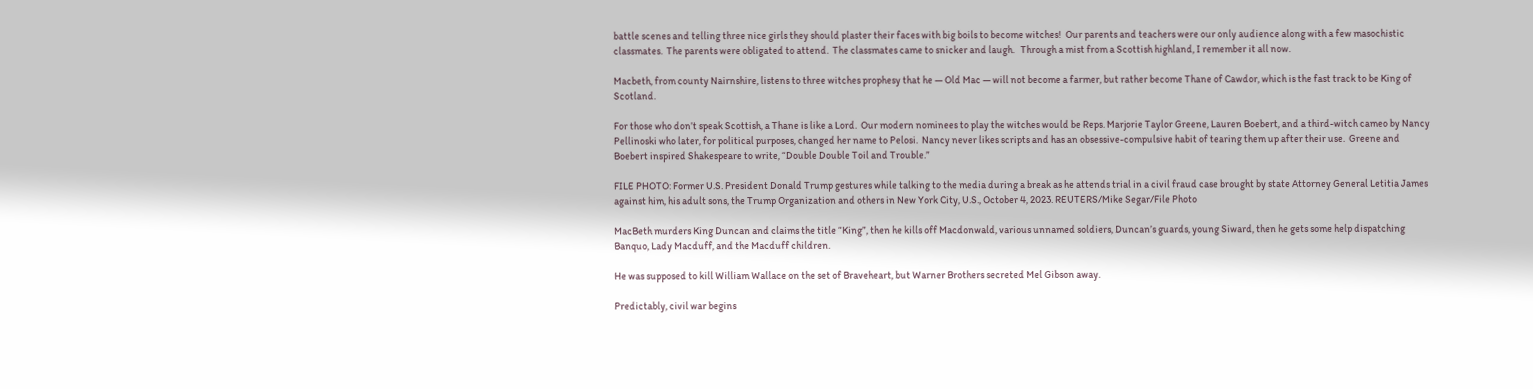battle scenes and telling three nice girls they should plaster their faces with big boils to become witches!  Our parents and teachers were our only audience along with a few masochistic classmates.  The parents were obligated to attend.  The classmates came to snicker and laugh.   Through a mist from a Scottish highland, I remember it all now.

Macbeth, from county Nairnshire, listens to three witches prophesy that he — Old Mac — will not become a farmer, but rather become Thane of Cawdor, which is the fast track to be King of Scotland.

For those who don’t speak Scottish, a Thane is like a Lord.  Our modern nominees to play the witches would be Reps. Marjorie Taylor Greene, Lauren Boebert, and a third-witch cameo by Nancy Pellinoski who later, for political purposes, changed her name to Pelosi.  Nancy never likes scripts and has an obsessive-compulsive habit of tearing them up after their use.  Greene and Boebert inspired Shakespeare to write, “Double Double Toil and Trouble.”

FILE PHOTO: Former U.S. President Donald Trump gestures while talking to the media during a break as he attends trial in a civil fraud case brought by state Attorney General Letitia James against him, his adult sons, the Trump Organization and others in New York City, U.S., October 4, 2023. REUTERS/Mike Segar/File Photo

MacBeth murders King Duncan and claims the title “King”, then he kills off Macdonwald, various unnamed soldiers, Duncan’s guards, young Siward, then he gets some help dispatching Banquo, Lady Macduff, and the Macduff children.

He was supposed to kill William Wallace on the set of Braveheart, but Warner Brothers secreted Mel Gibson away.

Predictably, civil war begins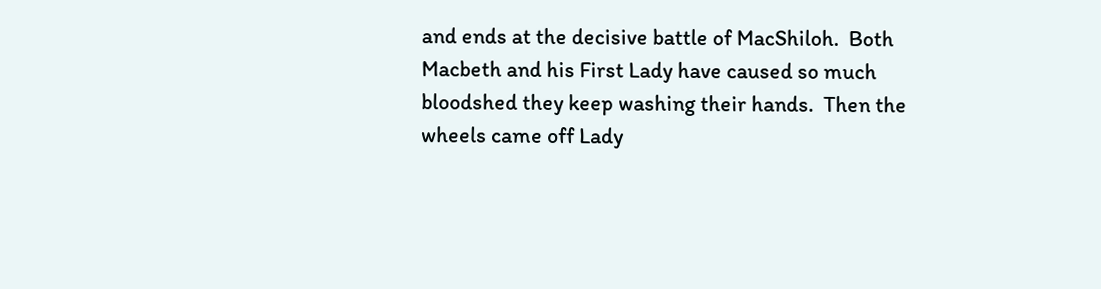and ends at the decisive battle of MacShiloh.  Both Macbeth and his First Lady have caused so much bloodshed they keep washing their hands.  Then the wheels came off Lady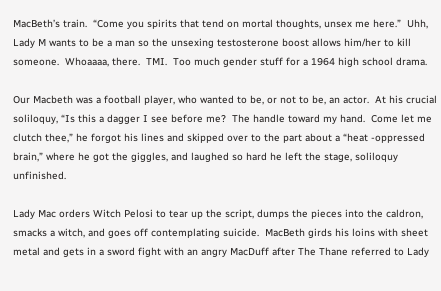MacBeth’s train.  “Come you spirits that tend on mortal thoughts, unsex me here.”  Uhh, Lady M wants to be a man so the unsexing testosterone boost allows him/her to kill someone.  Whoaaaa, there.  TMI.  Too much gender stuff for a 1964 high school drama.

Our Macbeth was a football player, who wanted to be, or not to be, an actor.  At his crucial soliloquy, “Is this a dagger I see before me?  The handle toward my hand.  Come let me clutch thee,” he forgot his lines and skipped over to the part about a “heat -oppressed brain,” where he got the giggles, and laughed so hard he left the stage, soliloquy unfinished.

Lady Mac orders Witch Pelosi to tear up the script, dumps the pieces into the caldron, smacks a witch, and goes off contemplating suicide.  MacBeth girds his loins with sheet metal and gets in a sword fight with an angry MacDuff after The Thane referred to Lady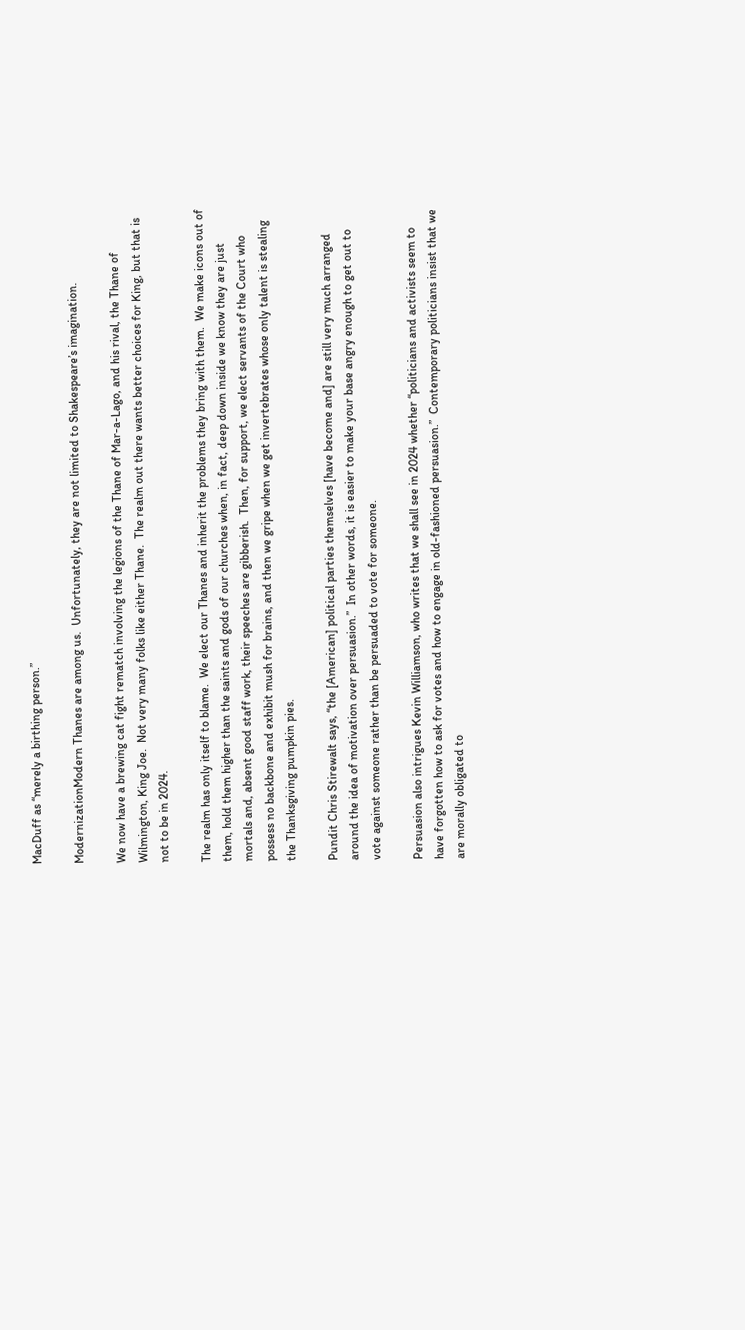MacDuff as “merely a birthing person.”

ModernizationModern Thanes are among us.  Unfortunately, they are not limited to Shakespeare’s imagination.

We now have a brewing cat fight rematch involving the legions of the Thane of Mar-a-Lago, and his rival, the Thane of Wilmington, King Joe.  Not very many folks like either Thane.  The realm out there wants better choices for King, but that is not to be in 2024.

The realm has only itself to blame.  We elect our Thanes and inherit the problems they bring with them.  We make icons out of them, hold them higher than the saints and gods of our churches when, in fact, deep down inside we know they are just mortals and, absent good staff work, their speeches are gibberish.  Then, for support, we elect servants of the Court who possess no backbone and exhibit mush for brains, and then we gripe when we get invertebrates whose only talent is stealing the Thanksgiving pumpkin pies.

Pundit Chris Stirewalt says, “the [American] political parties themselves [have become and] are still very much arranged around the idea of motivation over persuasion.”  In other words, it is easier to make your base angry enough to get out to vote against someone rather than be persuaded to vote for someone.

Persuasion also intrigues Kevin Williamson, who writes that we shall see in 2024 whether “politicians and activists seem to have forgotten how to ask for votes and how to engage in old-fashioned persuasion.”  Contemporary politicians insist that we are morally obligated to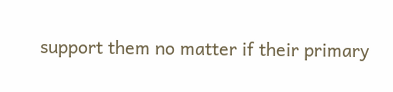support them no matter if their primary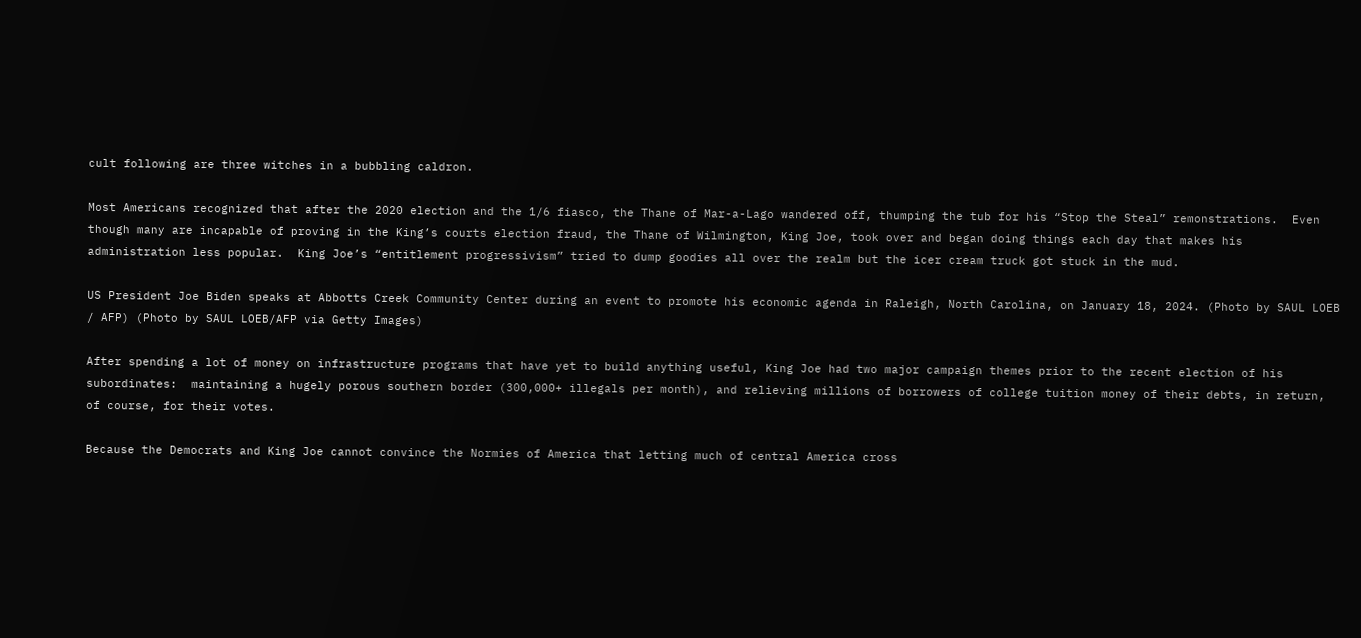cult following are three witches in a bubbling caldron.

Most Americans recognized that after the 2020 election and the 1/6 fiasco, the Thane of Mar-a-Lago wandered off, thumping the tub for his “Stop the Steal” remonstrations.  Even though many are incapable of proving in the King’s courts election fraud, the Thane of Wilmington, King Joe, took over and began doing things each day that makes his administration less popular.  King Joe’s “entitlement progressivism” tried to dump goodies all over the realm but the icer cream truck got stuck in the mud.

US President Joe Biden speaks at Abbotts Creek Community Center during an event to promote his economic agenda in Raleigh, North Carolina, on January 18, 2024. (Photo by SAUL LOEB / AFP) (Photo by SAUL LOEB/AFP via Getty Images)

After spending a lot of money on infrastructure programs that have yet to build anything useful, King Joe had two major campaign themes prior to the recent election of his subordinates:  maintaining a hugely porous southern border (300,000+ illegals per month), and relieving millions of borrowers of college tuition money of their debts, in return, of course, for their votes.

Because the Democrats and King Joe cannot convince the Normies of America that letting much of central America cross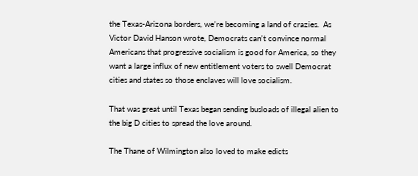the Texas-Arizona borders, we’re becoming a land of crazies.  As Victor David Hanson wrote, Democrats can’t convince normal Americans that progressive socialism is good for America, so they want a large influx of new entitlement voters to swell Democrat cities and states so those enclaves will love socialism.

That was great until Texas began sending busloads of illegal alien to the big D cities to spread the love around.

The Thane of Wilmington also loved to make edicts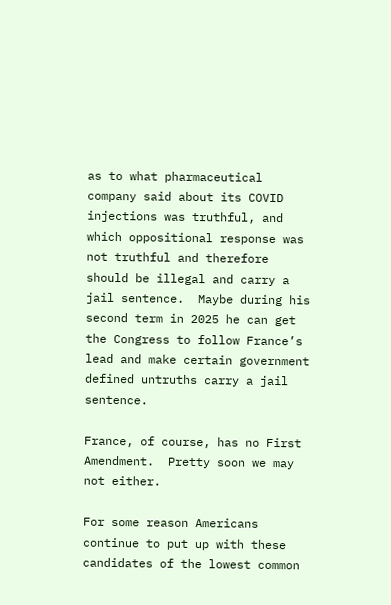as to what pharmaceutical company said about its COVID injections was truthful, and which oppositional response was not truthful and therefore should be illegal and carry a jail sentence.  Maybe during his second term in 2025 he can get the Congress to follow France’s lead and make certain government defined untruths carry a jail sentence.

France, of course, has no First Amendment.  Pretty soon we may not either.

For some reason Americans continue to put up with these candidates of the lowest common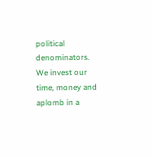political denominators.  We invest our time, money and aplomb in a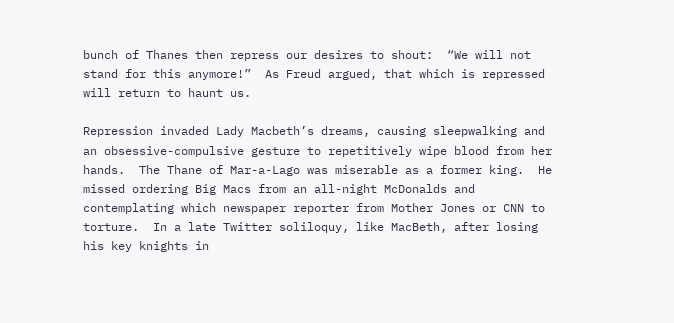bunch of Thanes then repress our desires to shout:  “We will not stand for this anymore!”  As Freud argued, that which is repressed will return to haunt us.

Repression invaded Lady Macbeth’s dreams, causing sleepwalking and an obsessive-compulsive gesture to repetitively wipe blood from her hands.  The Thane of Mar-a-Lago was miserable as a former king.  He missed ordering Big Macs from an all-night McDonalds and contemplating which newspaper reporter from Mother Jones or CNN to torture.  In a late Twitter soliloquy, like MacBeth, after losing his key knights in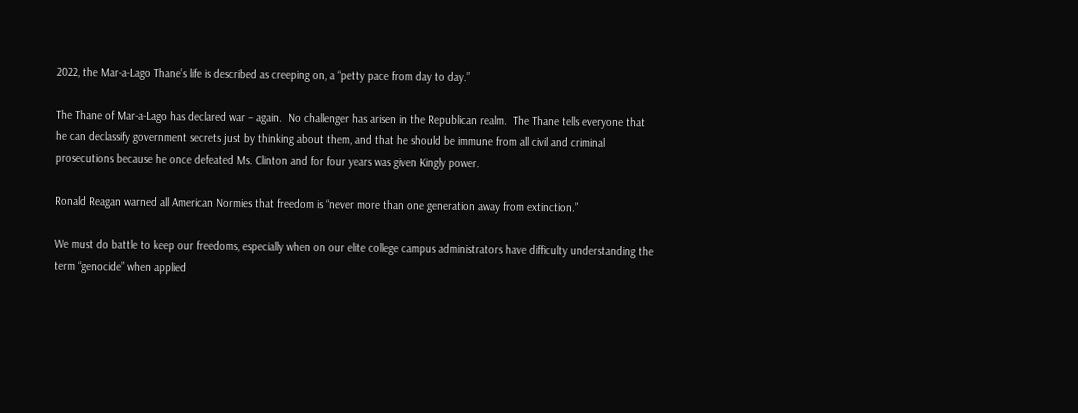2022, the Mar-a-Lago Thane’s life is described as creeping on, a “petty pace from day to day.”

The Thane of Mar-a-Lago has declared war – again.  No challenger has arisen in the Republican realm.  The Thane tells everyone that he can declassify government secrets just by thinking about them, and that he should be immune from all civil and criminal prosecutions because he once defeated Ms. Clinton and for four years was given Kingly power.

Ronald Reagan warned all American Normies that freedom is “never more than one generation away from extinction.”

We must do battle to keep our freedoms, especially when on our elite college campus administrators have difficulty understanding the term “genocide” when applied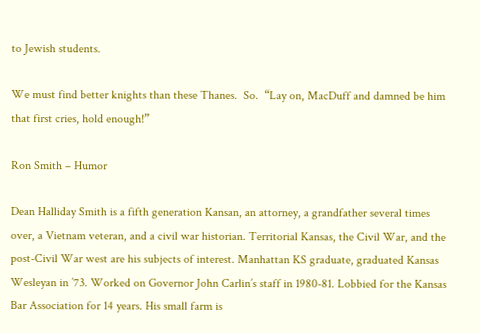to Jewish students.

We must find better knights than these Thanes.  So.  “Lay on, MacDuff and damned be him that first cries, hold enough!”

Ron Smith – Humor

Dean Halliday Smith is a fifth generation Kansan, an attorney, a grandfather several times over, a Vietnam veteran, and a civil war historian. Territorial Kansas, the Civil War, and the post-Civil War west are his subjects of interest. Manhattan KS graduate, graduated Kansas Wesleyan in ’73. Worked on Governor John Carlin’s staff in 1980-81. Lobbied for the Kansas Bar Association for 14 years. His small farm is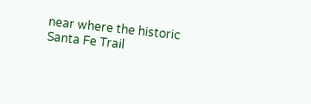near where the historic Santa Fe Trail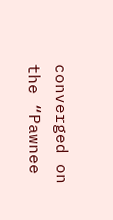converged on the “Pawnee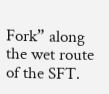Fork” along the wet route of the SFT.